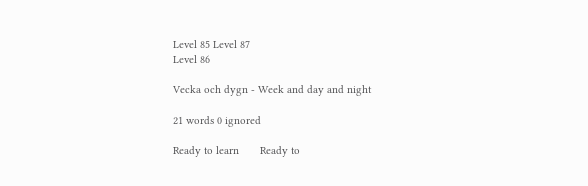Level 85 Level 87
Level 86

Vecka och dygn - Week and day and night

21 words 0 ignored

Ready to learn       Ready to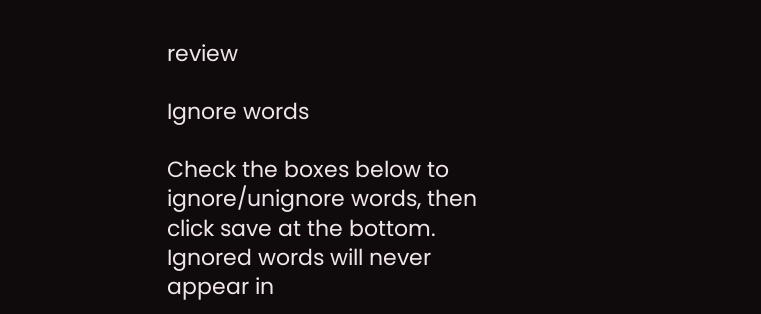review

Ignore words

Check the boxes below to ignore/unignore words, then click save at the bottom. Ignored words will never appear in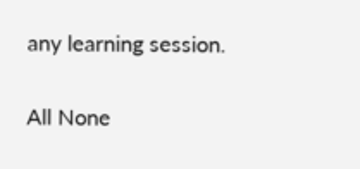any learning session.

All None